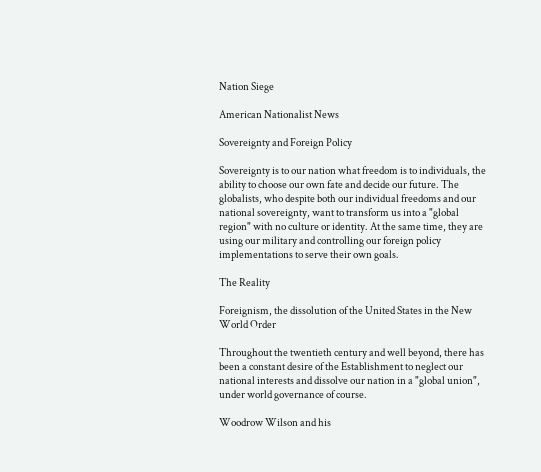Nation Siege

American Nationalist News

Sovereignty and Foreign Policy

Sovereignty is to our nation what freedom is to individuals, the ability to choose our own fate and decide our future. The globalists, who despite both our individual freedoms and our national sovereignty, want to transform us into a "global region" with no culture or identity. At the same time, they are using our military and controlling our foreign policy implementations to serve their own goals.

The Reality

Foreignism, the dissolution of the United States in the New World Order

Throughout the twentieth century and well beyond, there has been a constant desire of the Establishment to neglect our national interests and dissolve our nation in a "global union", under world governance of course.

Woodrow Wilson and his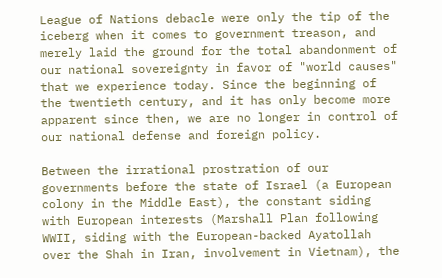League of Nations debacle were only the tip of the iceberg when it comes to government treason, and merely laid the ground for the total abandonment of our national sovereignty in favor of "world causes" that we experience today. Since the beginning of the twentieth century, and it has only become more apparent since then, we are no longer in control of our national defense and foreign policy.

Between the irrational prostration of our governments before the state of Israel (a European colony in the Middle East), the constant siding with European interests (Marshall Plan following WWII, siding with the European-backed Ayatollah over the Shah in Iran, involvement in Vietnam), the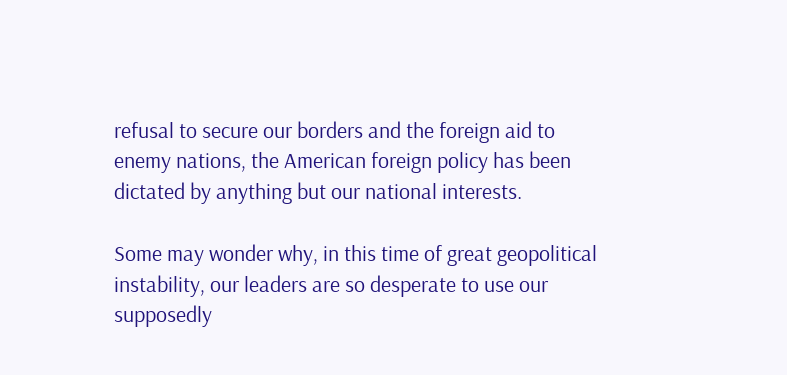refusal to secure our borders and the foreign aid to enemy nations, the American foreign policy has been dictated by anything but our national interests.

Some may wonder why, in this time of great geopolitical instability, our leaders are so desperate to use our supposedly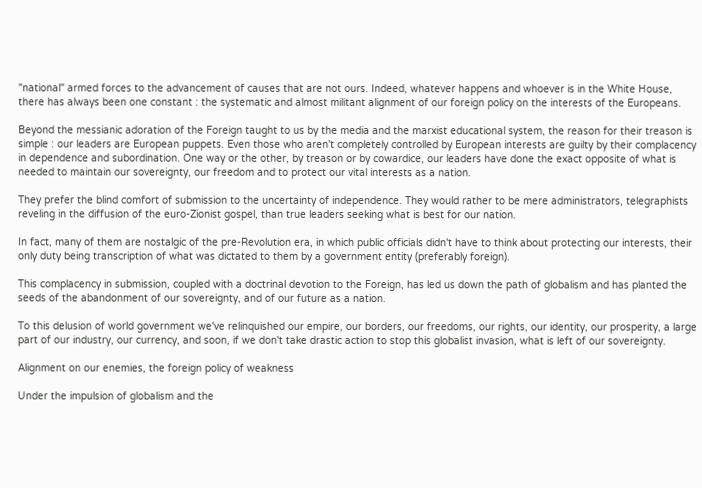"national" armed forces to the advancement of causes that are not ours. Indeed, whatever happens and whoever is in the White House, there has always been one constant : the systematic and almost militant alignment of our foreign policy on the interests of the Europeans.

Beyond the messianic adoration of the Foreign taught to us by the media and the marxist educational system, the reason for their treason is simple : our leaders are European puppets. Even those who aren't completely controlled by European interests are guilty by their complacency in dependence and subordination. One way or the other, by treason or by cowardice, our leaders have done the exact opposite of what is needed to maintain our sovereignty, our freedom and to protect our vital interests as a nation.

They prefer the blind comfort of submission to the uncertainty of independence. They would rather to be mere administrators, telegraphists reveling in the diffusion of the euro-Zionist gospel, than true leaders seeking what is best for our nation.

In fact, many of them are nostalgic of the pre-Revolution era, in which public officials didn't have to think about protecting our interests, their only duty being transcription of what was dictated to them by a government entity (preferably foreign).

This complacency in submission, coupled with a doctrinal devotion to the Foreign, has led us down the path of globalism and has planted the seeds of the abandonment of our sovereignty, and of our future as a nation.

To this delusion of world government we've relinquished our empire, our borders, our freedoms, our rights, our identity, our prosperity, a large part of our industry, our currency, and soon, if we don't take drastic action to stop this globalist invasion, what is left of our sovereignty.

Alignment on our enemies, the foreign policy of weakness

Under the impulsion of globalism and the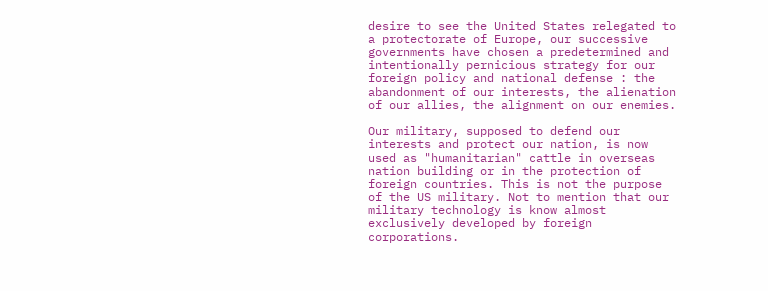desire to see the United States relegated to a protectorate of Europe, our successive governments have chosen a predetermined and intentionally pernicious strategy for our foreign policy and national defense : the abandonment of our interests, the alienation of our allies, the alignment on our enemies.

Our military, supposed to defend our interests and protect our nation, is now used as "humanitarian" cattle in overseas nation building or in the protection of foreign countries. This is not the purpose of the US military. Not to mention that our military technology is know almost exclusively developed by foreign corporations.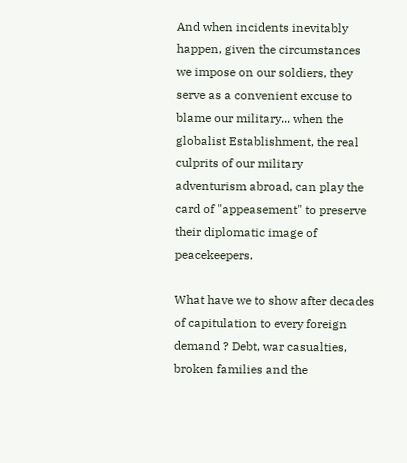And when incidents inevitably happen, given the circumstances we impose on our soldiers, they serve as a convenient excuse to blame our military... when the globalist Establishment, the real culprits of our military adventurism abroad, can play the card of "appeasement" to preserve their diplomatic image of peacekeepers.

What have we to show after decades of capitulation to every foreign demand ? Debt, war casualties, broken families and the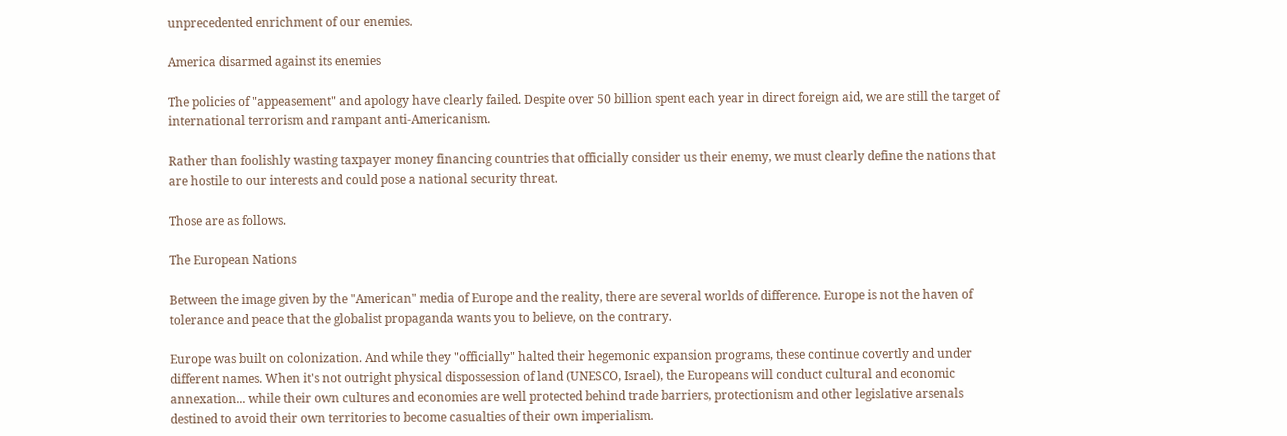unprecedented enrichment of our enemies.

America disarmed against its enemies

The policies of "appeasement" and apology have clearly failed. Despite over 50 billion spent each year in direct foreign aid, we are still the target of international terrorism and rampant anti-Americanism.

Rather than foolishly wasting taxpayer money financing countries that officially consider us their enemy, we must clearly define the nations that are hostile to our interests and could pose a national security threat.

Those are as follows.

The European Nations

Between the image given by the "American" media of Europe and the reality, there are several worlds of difference. Europe is not the haven of tolerance and peace that the globalist propaganda wants you to believe, on the contrary.

Europe was built on colonization. And while they "officially" halted their hegemonic expansion programs, these continue covertly and under different names. When it's not outright physical dispossession of land (UNESCO, Israel), the Europeans will conduct cultural and economic annexation... while their own cultures and economies are well protected behind trade barriers, protectionism and other legislative arsenals destined to avoid their own territories to become casualties of their own imperialism.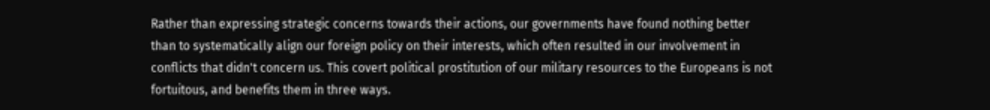Rather than expressing strategic concerns towards their actions, our governments have found nothing better than to systematically align our foreign policy on their interests, which often resulted in our involvement in conflicts that didn't concern us. This covert political prostitution of our military resources to the Europeans is not fortuitous, and benefits them in three ways.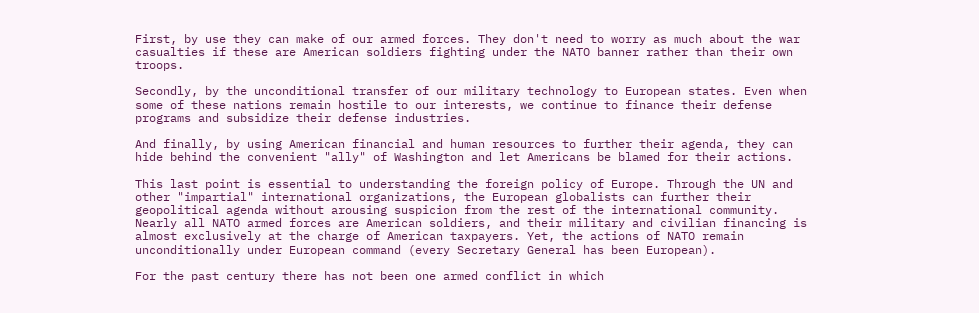First, by use they can make of our armed forces. They don't need to worry as much about the war casualties if these are American soldiers fighting under the NATO banner rather than their own troops.

Secondly, by the unconditional transfer of our military technology to European states. Even when some of these nations remain hostile to our interests, we continue to finance their defense programs and subsidize their defense industries.

And finally, by using American financial and human resources to further their agenda, they can hide behind the convenient "ally" of Washington and let Americans be blamed for their actions.

This last point is essential to understanding the foreign policy of Europe. Through the UN and other "impartial" international organizations, the European globalists can further their geopolitical agenda without arousing suspicion from the rest of the international community. Nearly all NATO armed forces are American soldiers, and their military and civilian financing is almost exclusively at the charge of American taxpayers. Yet, the actions of NATO remain unconditionally under European command (every Secretary General has been European).

For the past century there has not been one armed conflict in which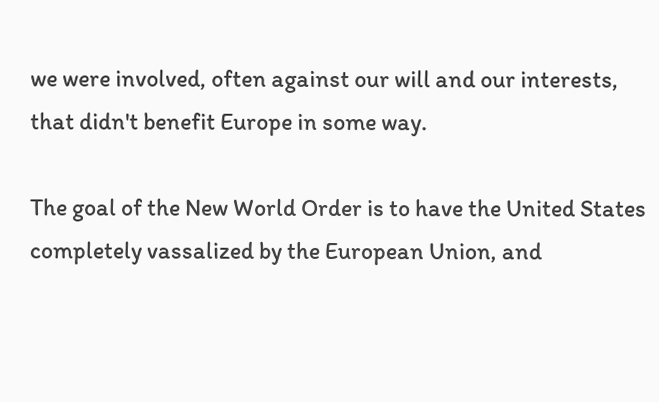we were involved, often against our will and our interests, that didn't benefit Europe in some way.

The goal of the New World Order is to have the United States completely vassalized by the European Union, and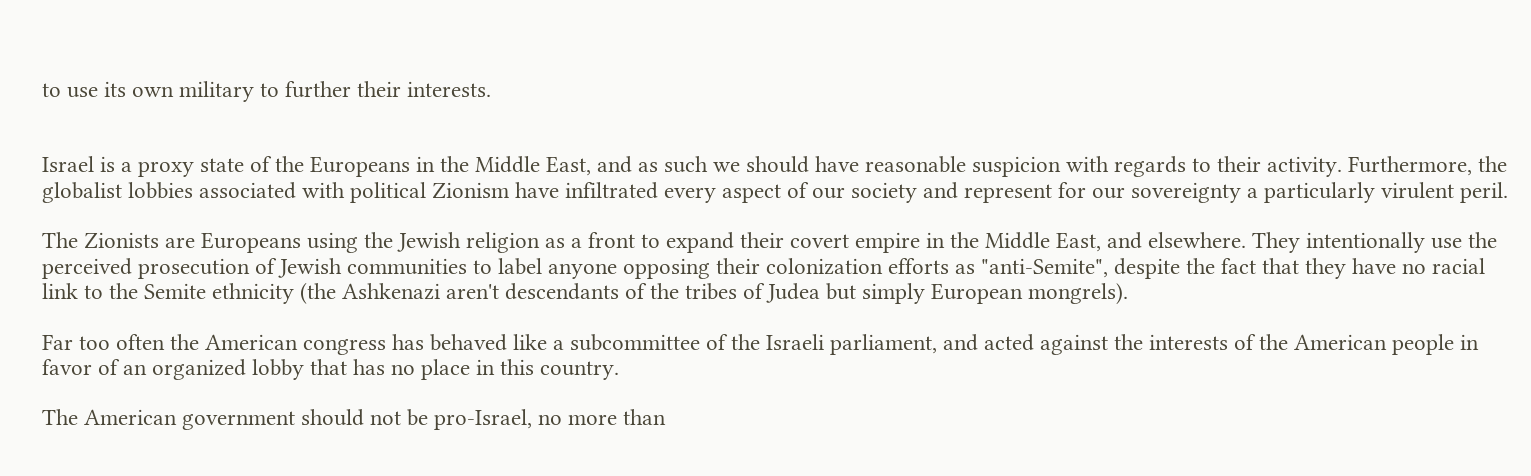to use its own military to further their interests.


Israel is a proxy state of the Europeans in the Middle East, and as such we should have reasonable suspicion with regards to their activity. Furthermore, the globalist lobbies associated with political Zionism have infiltrated every aspect of our society and represent for our sovereignty a particularly virulent peril.

The Zionists are Europeans using the Jewish religion as a front to expand their covert empire in the Middle East, and elsewhere. They intentionally use the perceived prosecution of Jewish communities to label anyone opposing their colonization efforts as "anti-Semite", despite the fact that they have no racial link to the Semite ethnicity (the Ashkenazi aren't descendants of the tribes of Judea but simply European mongrels).

Far too often the American congress has behaved like a subcommittee of the Israeli parliament, and acted against the interests of the American people in favor of an organized lobby that has no place in this country.

The American government should not be pro-Israel, no more than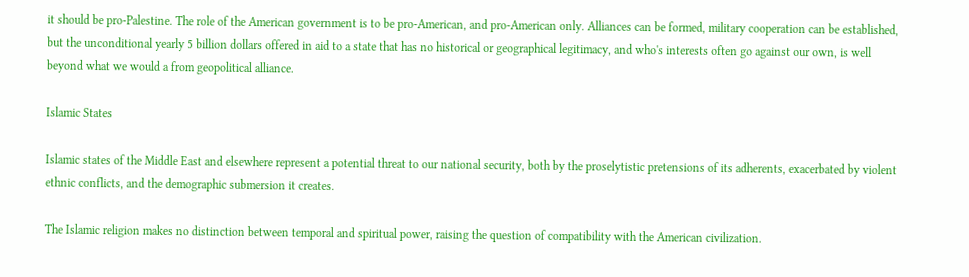it should be pro-Palestine. The role of the American government is to be pro-American, and pro-American only. Alliances can be formed, military cooperation can be established, but the unconditional yearly 5 billion dollars offered in aid to a state that has no historical or geographical legitimacy, and who's interests often go against our own, is well beyond what we would a from geopolitical alliance.

Islamic States

Islamic states of the Middle East and elsewhere represent a potential threat to our national security, both by the proselytistic pretensions of its adherents, exacerbated by violent ethnic conflicts, and the demographic submersion it creates.

The Islamic religion makes no distinction between temporal and spiritual power, raising the question of compatibility with the American civilization.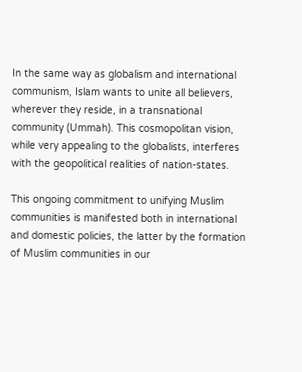In the same way as globalism and international communism, Islam wants to unite all believers, wherever they reside, in a transnational community (Ummah). This cosmopolitan vision, while very appealing to the globalists, interferes with the geopolitical realities of nation-states.

This ongoing commitment to unifying Muslim communities is manifested both in international and domestic policies, the latter by the formation of Muslim communities in our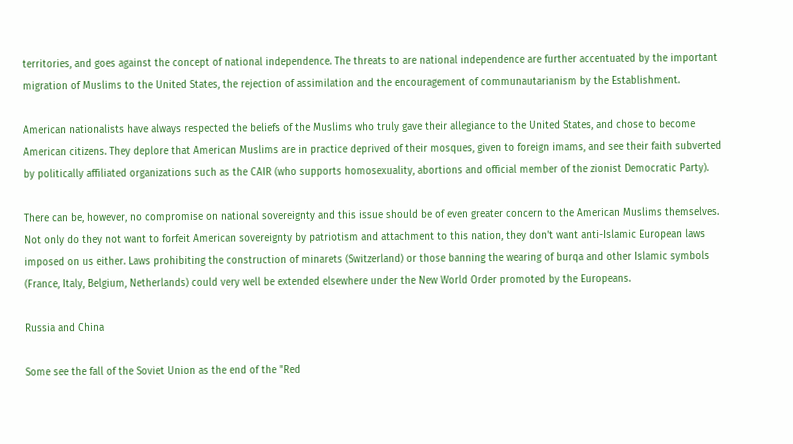territories, and goes against the concept of national independence. The threats to are national independence are further accentuated by the important migration of Muslims to the United States, the rejection of assimilation and the encouragement of communautarianism by the Establishment.

American nationalists have always respected the beliefs of the Muslims who truly gave their allegiance to the United States, and chose to become American citizens. They deplore that American Muslims are in practice deprived of their mosques, given to foreign imams, and see their faith subverted by politically affiliated organizations such as the CAIR (who supports homosexuality, abortions and official member of the zionist Democratic Party).

There can be, however, no compromise on national sovereignty and this issue should be of even greater concern to the American Muslims themselves. Not only do they not want to forfeit American sovereignty by patriotism and attachment to this nation, they don't want anti-Islamic European laws imposed on us either. Laws prohibiting the construction of minarets (Switzerland) or those banning the wearing of burqa and other Islamic symbols (France, Italy, Belgium, Netherlands) could very well be extended elsewhere under the New World Order promoted by the Europeans.

Russia and China

Some see the fall of the Soviet Union as the end of the "Red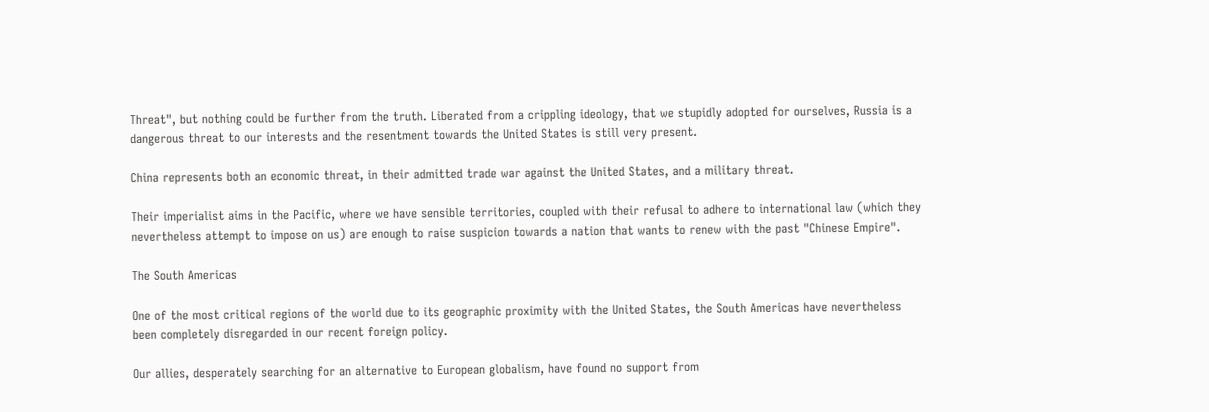Threat", but nothing could be further from the truth. Liberated from a crippling ideology, that we stupidly adopted for ourselves, Russia is a dangerous threat to our interests and the resentment towards the United States is still very present.

China represents both an economic threat, in their admitted trade war against the United States, and a military threat.

Their imperialist aims in the Pacific, where we have sensible territories, coupled with their refusal to adhere to international law (which they nevertheless attempt to impose on us) are enough to raise suspicion towards a nation that wants to renew with the past "Chinese Empire".

The South Americas

One of the most critical regions of the world due to its geographic proximity with the United States, the South Americas have nevertheless been completely disregarded in our recent foreign policy.

Our allies, desperately searching for an alternative to European globalism, have found no support from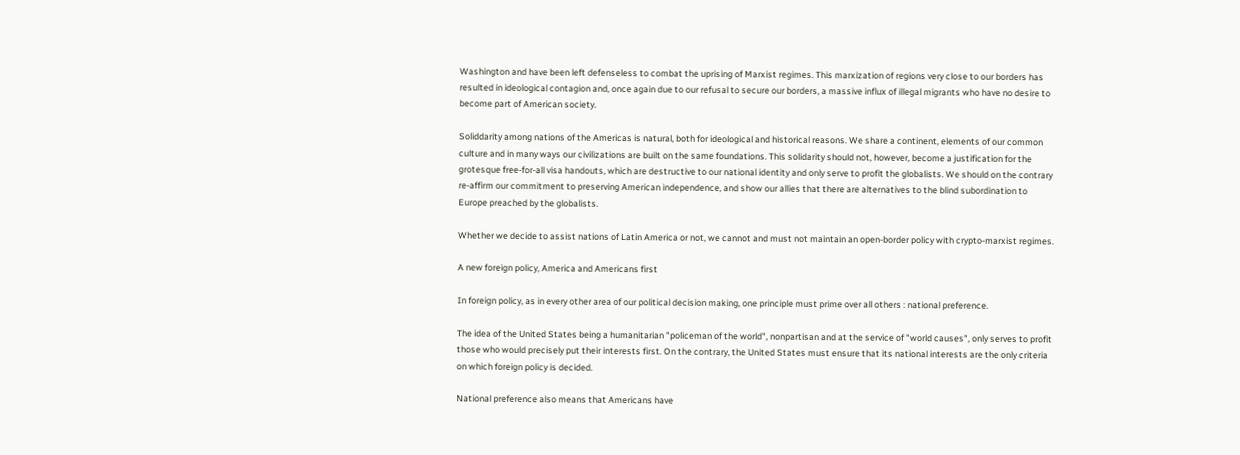Washington and have been left defenseless to combat the uprising of Marxist regimes. This marxization of regions very close to our borders has resulted in ideological contagion and, once again due to our refusal to secure our borders, a massive influx of illegal migrants who have no desire to become part of American society.

Soliddarity among nations of the Americas is natural, both for ideological and historical reasons. We share a continent, elements of our common culture and in many ways our civilizations are built on the same foundations. This solidarity should not, however, become a justification for the grotesque free-for-all visa handouts, which are destructive to our national identity and only serve to profit the globalists. We should on the contrary re-affirm our commitment to preserving American independence, and show our allies that there are alternatives to the blind subordination to Europe preached by the globalists.

Whether we decide to assist nations of Latin America or not, we cannot and must not maintain an open-border policy with crypto-marxist regimes.

A new foreign policy, America and Americans first

In foreign policy, as in every other area of our political decision making, one principle must prime over all others : national preference.

The idea of the United States being a humanitarian "policeman of the world", nonpartisan and at the service of "world causes", only serves to profit those who would precisely put their interests first. On the contrary, the United States must ensure that its national interests are the only criteria on which foreign policy is decided.

National preference also means that Americans have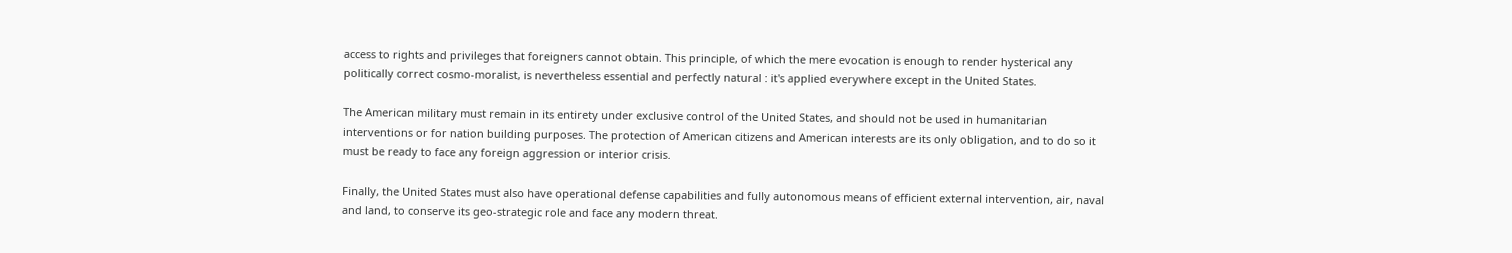access to rights and privileges that foreigners cannot obtain. This principle, of which the mere evocation is enough to render hysterical any politically correct cosmo-moralist, is nevertheless essential and perfectly natural : it's applied everywhere except in the United States.

The American military must remain in its entirety under exclusive control of the United States, and should not be used in humanitarian interventions or for nation building purposes. The protection of American citizens and American interests are its only obligation, and to do so it must be ready to face any foreign aggression or interior crisis.

Finally, the United States must also have operational defense capabilities and fully autonomous means of efficient external intervention, air, naval and land, to conserve its geo-strategic role and face any modern threat.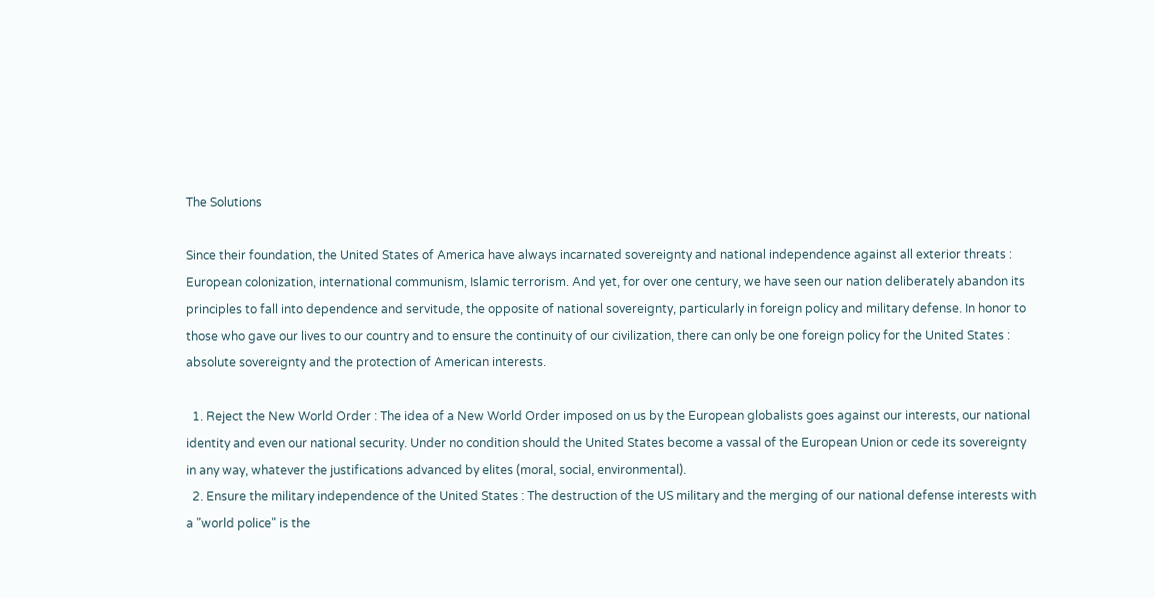The Solutions

Since their foundation, the United States of America have always incarnated sovereignty and national independence against all exterior threats : European colonization, international communism, Islamic terrorism. And yet, for over one century, we have seen our nation deliberately abandon its principles to fall into dependence and servitude, the opposite of national sovereignty, particularly in foreign policy and military defense. In honor to those who gave our lives to our country and to ensure the continuity of our civilization, there can only be one foreign policy for the United States : absolute sovereignty and the protection of American interests.

  1. Reject the New World Order : The idea of a New World Order imposed on us by the European globalists goes against our interests, our national identity and even our national security. Under no condition should the United States become a vassal of the European Union or cede its sovereignty in any way, whatever the justifications advanced by elites (moral, social, environmental).
  2. Ensure the military independence of the United States : The destruction of the US military and the merging of our national defense interests with a "world police" is the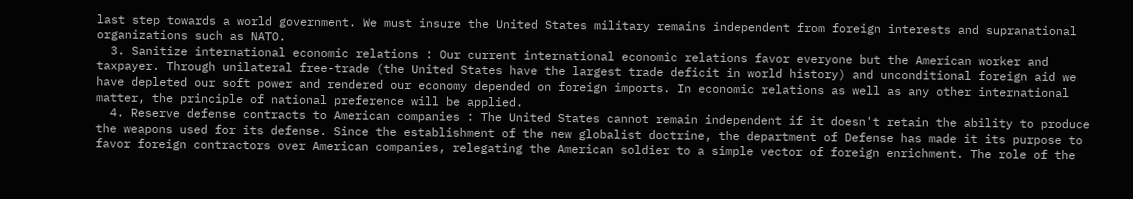last step towards a world government. We must insure the United States military remains independent from foreign interests and supranational organizations such as NATO.
  3. Sanitize international economic relations : Our current international economic relations favor everyone but the American worker and taxpayer. Through unilateral free-trade (the United States have the largest trade deficit in world history) and unconditional foreign aid we have depleted our soft power and rendered our economy depended on foreign imports. In economic relations as well as any other international matter, the principle of national preference will be applied.
  4. Reserve defense contracts to American companies : The United States cannot remain independent if it doesn't retain the ability to produce the weapons used for its defense. Since the establishment of the new globalist doctrine, the department of Defense has made it its purpose to favor foreign contractors over American companies, relegating the American soldier to a simple vector of foreign enrichment. The role of the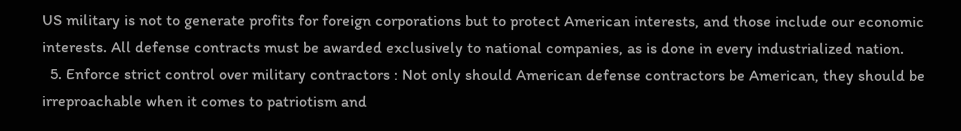US military is not to generate profits for foreign corporations but to protect American interests, and those include our economic interests. All defense contracts must be awarded exclusively to national companies, as is done in every industrialized nation.
  5. Enforce strict control over military contractors : Not only should American defense contractors be American, they should be irreproachable when it comes to patriotism and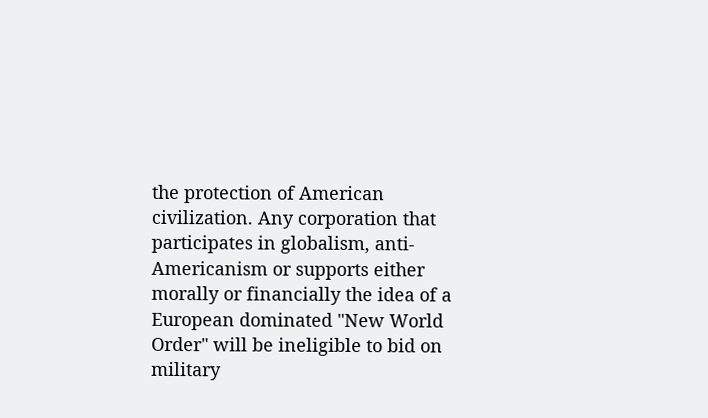the protection of American civilization. Any corporation that participates in globalism, anti-Americanism or supports either morally or financially the idea of a European dominated "New World Order" will be ineligible to bid on military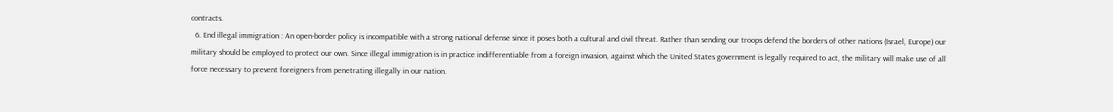contracts.
  6. End illegal immigration : An open-border policy is incompatible with a strong national defense since it poses both a cultural and civil threat. Rather than sending our troops defend the borders of other nations (Israel, Europe) our military should be employed to protect our own. Since illegal immigration is in practice indifferentiable from a foreign invasion, against which the United States government is legally required to act, the military will make use of all force necessary to prevent foreigners from penetrating illegally in our nation.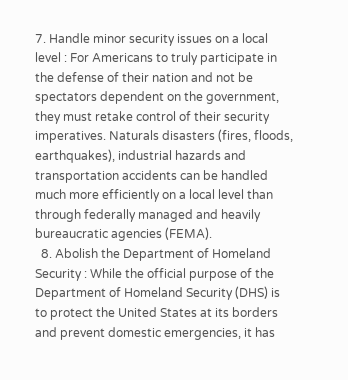7. Handle minor security issues on a local level : For Americans to truly participate in the defense of their nation and not be spectators dependent on the government, they must retake control of their security imperatives. Naturals disasters (fires, floods, earthquakes), industrial hazards and transportation accidents can be handled much more efficiently on a local level than through federally managed and heavily bureaucratic agencies (FEMA).
  8. Abolish the Department of Homeland Security : While the official purpose of the Department of Homeland Security (DHS) is to protect the United States at its borders and prevent domestic emergencies, it has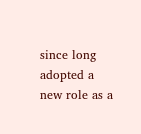since long adopted a new role as a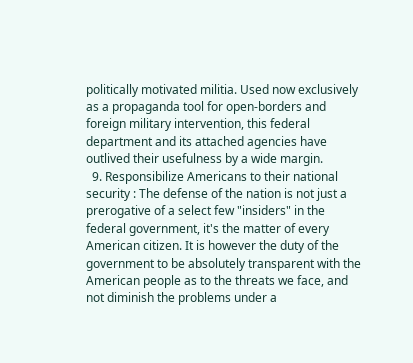politically motivated militia. Used now exclusively as a propaganda tool for open-borders and foreign military intervention, this federal department and its attached agencies have outlived their usefulness by a wide margin.
  9. Responsibilize Americans to their national security : The defense of the nation is not just a prerogative of a select few "insiders" in the federal government, it's the matter of every American citizen. It is however the duty of the government to be absolutely transparent with the American people as to the threats we face, and not diminish the problems under a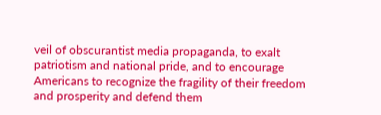veil of obscurantist media propaganda, to exalt patriotism and national pride, and to encourage Americans to recognize the fragility of their freedom and prosperity and defend them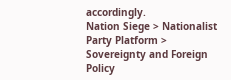accordingly.
Nation Siege > Nationalist Party Platform > Sovereignty and Foreign Policy